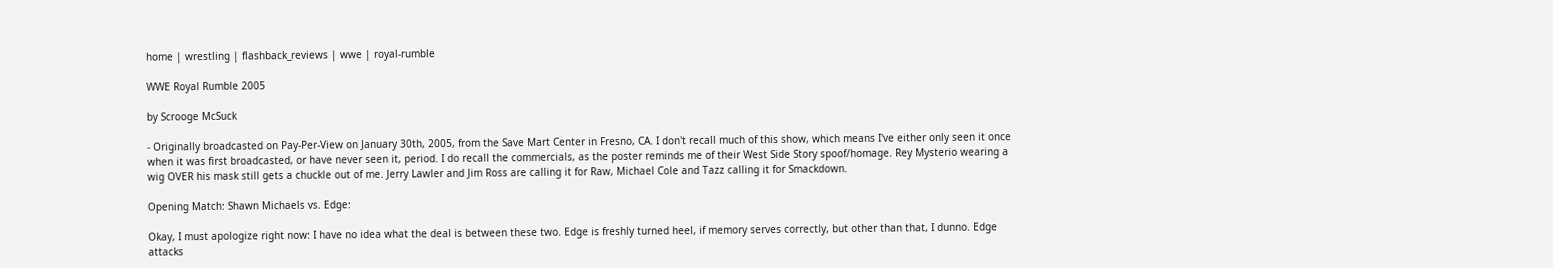home | wrestling | flashback_reviews | wwe | royal-rumble

WWE Royal Rumble 2005

by Scrooge McSuck

- Originally broadcasted on Pay-Per-View on January 30th, 2005, from the Save Mart Center in Fresno, CA. I don't recall much of this show, which means I've either only seen it once when it was first broadcasted, or have never seen it, period. I do recall the commercials, as the poster reminds me of their West Side Story spoof/homage. Rey Mysterio wearing a wig OVER his mask still gets a chuckle out of me. Jerry Lawler and Jim Ross are calling it for Raw, Michael Cole and Tazz calling it for Smackdown.

Opening Match: Shawn Michaels vs. Edge:

Okay, I must apologize right now: I have no idea what the deal is between these two. Edge is freshly turned heel, if memory serves correctly, but other than that, I dunno. Edge attacks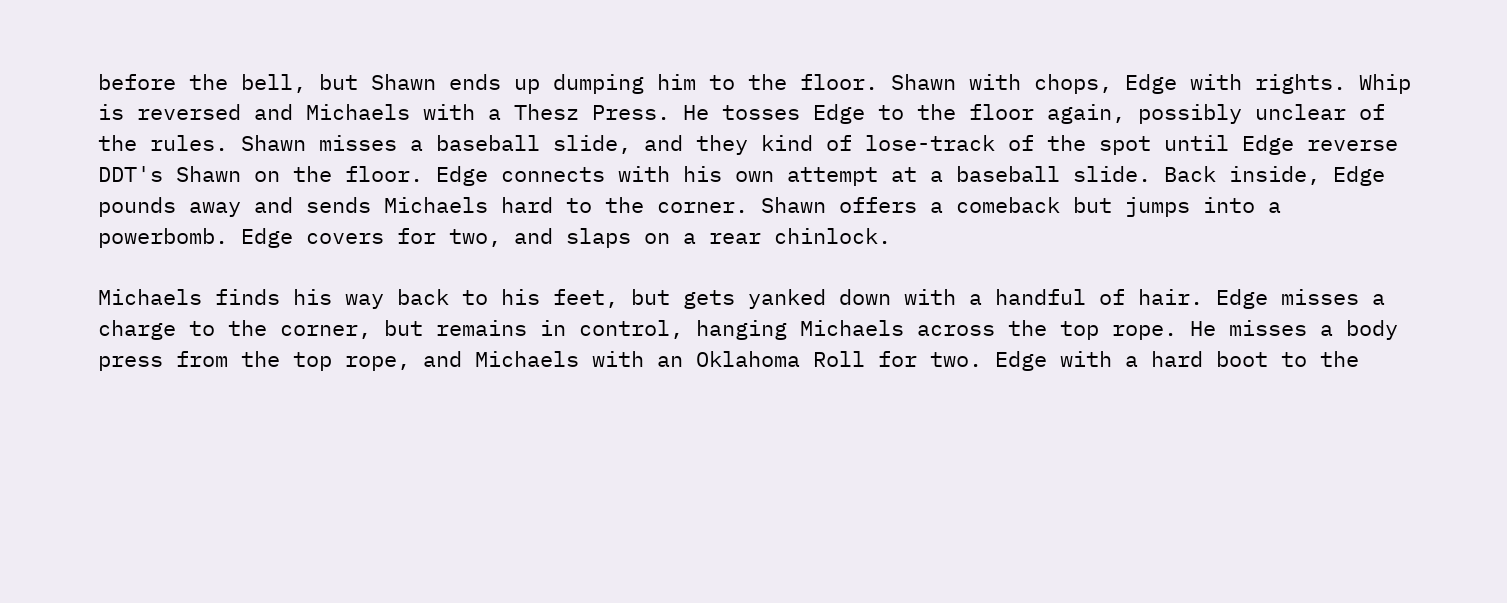before the bell, but Shawn ends up dumping him to the floor. Shawn with chops, Edge with rights. Whip is reversed and Michaels with a Thesz Press. He tosses Edge to the floor again, possibly unclear of the rules. Shawn misses a baseball slide, and they kind of lose-track of the spot until Edge reverse DDT's Shawn on the floor. Edge connects with his own attempt at a baseball slide. Back inside, Edge pounds away and sends Michaels hard to the corner. Shawn offers a comeback but jumps into a powerbomb. Edge covers for two, and slaps on a rear chinlock.

Michaels finds his way back to his feet, but gets yanked down with a handful of hair. Edge misses a charge to the corner, but remains in control, hanging Michaels across the top rope. He misses a body press from the top rope, and Michaels with an Oklahoma Roll for two. Edge with a hard boot to the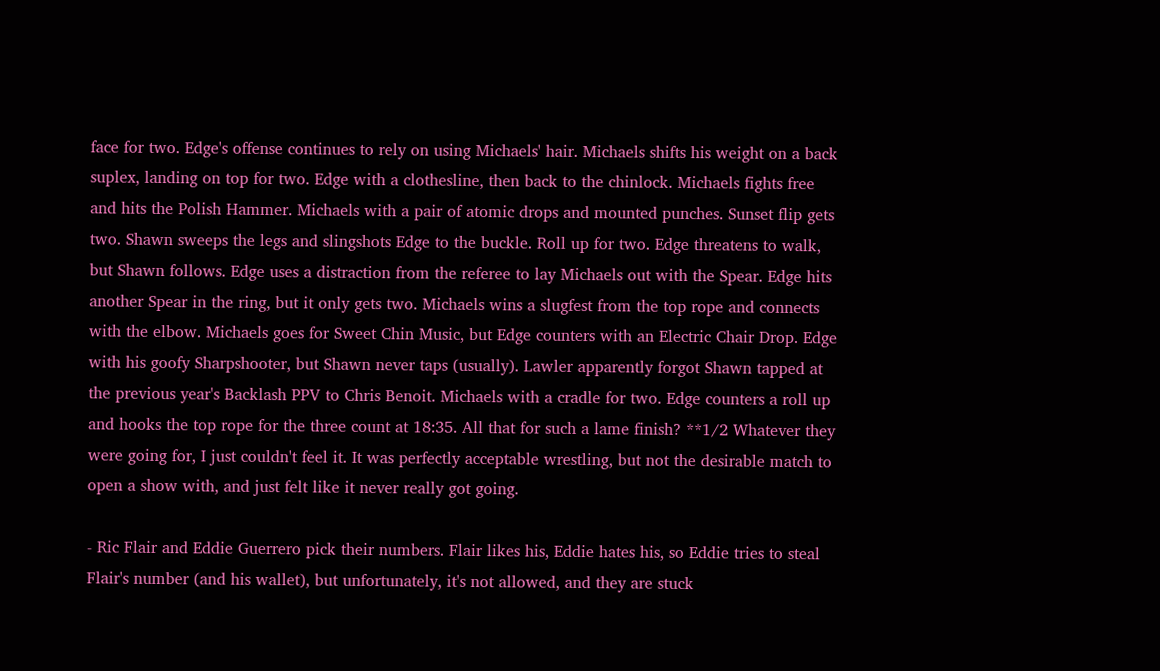face for two. Edge's offense continues to rely on using Michaels' hair. Michaels shifts his weight on a back suplex, landing on top for two. Edge with a clothesline, then back to the chinlock. Michaels fights free and hits the Polish Hammer. Michaels with a pair of atomic drops and mounted punches. Sunset flip gets two. Shawn sweeps the legs and slingshots Edge to the buckle. Roll up for two. Edge threatens to walk, but Shawn follows. Edge uses a distraction from the referee to lay Michaels out with the Spear. Edge hits another Spear in the ring, but it only gets two. Michaels wins a slugfest from the top rope and connects with the elbow. Michaels goes for Sweet Chin Music, but Edge counters with an Electric Chair Drop. Edge with his goofy Sharpshooter, but Shawn never taps (usually). Lawler apparently forgot Shawn tapped at the previous year's Backlash PPV to Chris Benoit. Michaels with a cradle for two. Edge counters a roll up and hooks the top rope for the three count at 18:35. All that for such a lame finish? **1/2 Whatever they were going for, I just couldn't feel it. It was perfectly acceptable wrestling, but not the desirable match to open a show with, and just felt like it never really got going.

- Ric Flair and Eddie Guerrero pick their numbers. Flair likes his, Eddie hates his, so Eddie tries to steal Flair's number (and his wallet), but unfortunately, it's not allowed, and they are stuck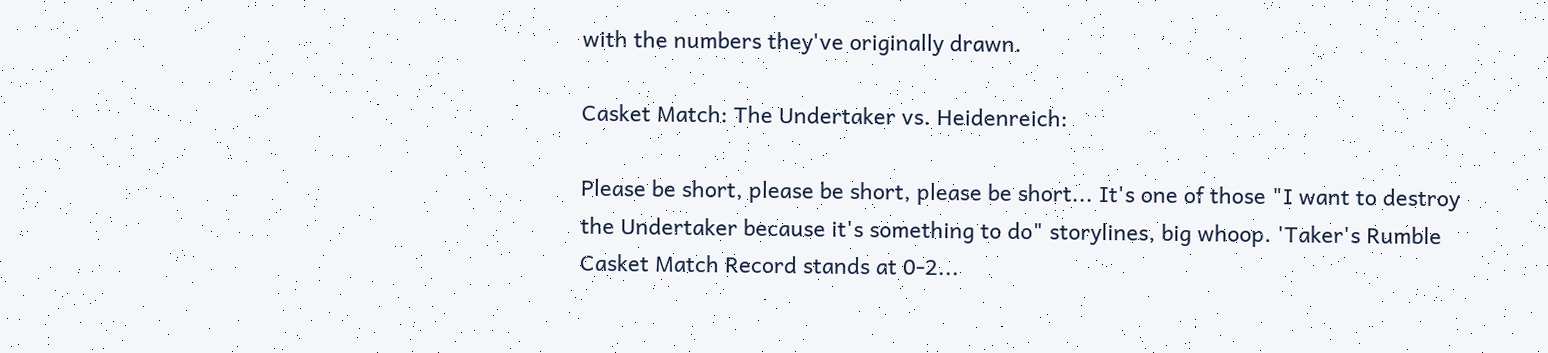with the numbers they've originally drawn.

Casket Match: The Undertaker vs. Heidenreich:

Please be short, please be short, please be short... It's one of those "I want to destroy the Undertaker because it's something to do" storylines, big whoop. 'Taker's Rumble Casket Match Record stands at 0-2...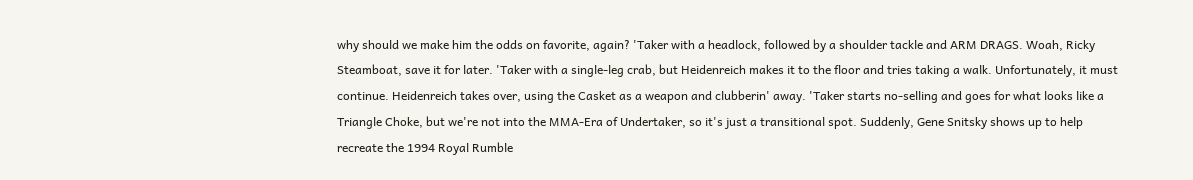why should we make him the odds on favorite, again? 'Taker with a headlock, followed by a shoulder tackle and ARM DRAGS. Woah, Ricky Steamboat, save it for later. 'Taker with a single-leg crab, but Heidenreich makes it to the floor and tries taking a walk. Unfortunately, it must continue. Heidenreich takes over, using the Casket as a weapon and clubberin' away. 'Taker starts no-selling and goes for what looks like a Triangle Choke, but we're not into the MMA-Era of Undertaker, so it's just a transitional spot. Suddenly, Gene Snitsky shows up to help recreate the 1994 Royal Rumble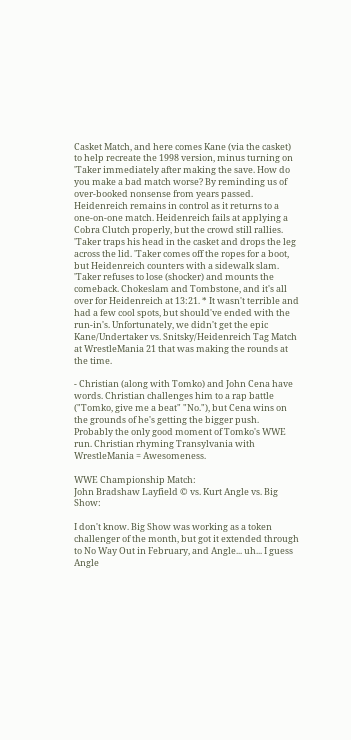Casket Match, and here comes Kane (via the casket) to help recreate the 1998 version, minus turning on 'Taker immediately after making the save. How do you make a bad match worse? By reminding us of over-booked nonsense from years passed. Heidenreich remains in control as it returns to a one-on-one match. Heidenreich fails at applying a Cobra Clutch properly, but the crowd still rallies. 'Taker traps his head in the casket and drops the leg across the lid. 'Taker comes off the ropes for a boot, but Heidenreich counters with a sidewalk slam. 'Taker refuses to lose (shocker) and mounts the comeback. Chokeslam and Tombstone, and it's all over for Heidenreich at 13:21. * It wasn't terrible and had a few cool spots, but should've ended with the run-in's. Unfortunately, we didn't get the epic Kane/Undertaker vs. Snitsky/Heidenreich Tag Match at WrestleMania 21 that was making the rounds at the time.

- Christian (along with Tomko) and John Cena have words. Christian challenges him to a rap battle ("Tomko, give me a beat" "No."), but Cena wins on the grounds of he's getting the bigger push. Probably the only good moment of Tomko's WWE run. Christian rhyming Transylvania with WrestleMania = Awesomeness.

WWE Championship Match:
John Bradshaw Layfield © vs. Kurt Angle vs. Big Show:

I don't know. Big Show was working as a token challenger of the month, but got it extended through to No Way Out in February, and Angle... uh... I guess Angle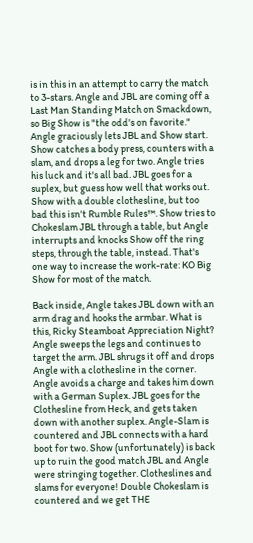is in this in an attempt to carry the match to 3-stars. Angle and JBL are coming off a Last Man Standing Match on Smackdown, so Big Show is "the odd's on favorite." Angle graciously lets JBL and Show start. Show catches a body press, counters with a slam, and drops a leg for two. Angle tries his luck and it's all bad. JBL goes for a suplex, but guess how well that works out. Show with a double clothesline, but too bad this isn't Rumble Rules™. Show tries to Chokeslam JBL through a table, but Angle interrupts and knocks Show off the ring steps, through the table, instead. That's one way to increase the work-rate: KO Big Show for most of the match.

Back inside, Angle takes JBL down with an arm drag and hooks the armbar. What is this, Ricky Steamboat Appreciation Night? Angle sweeps the legs and continues to target the arm. JBL shrugs it off and drops Angle with a clothesline in the corner. Angle avoids a charge and takes him down with a German Suplex. JBL goes for the Clothesline from Heck, and gets taken down with another suplex. Angle-Slam is countered and JBL connects with a hard boot for two. Show (unfortunately) is back up to ruin the good match JBL and Angle were stringing together. Clotheslines and slams for everyone! Double Chokeslam is countered and we get THE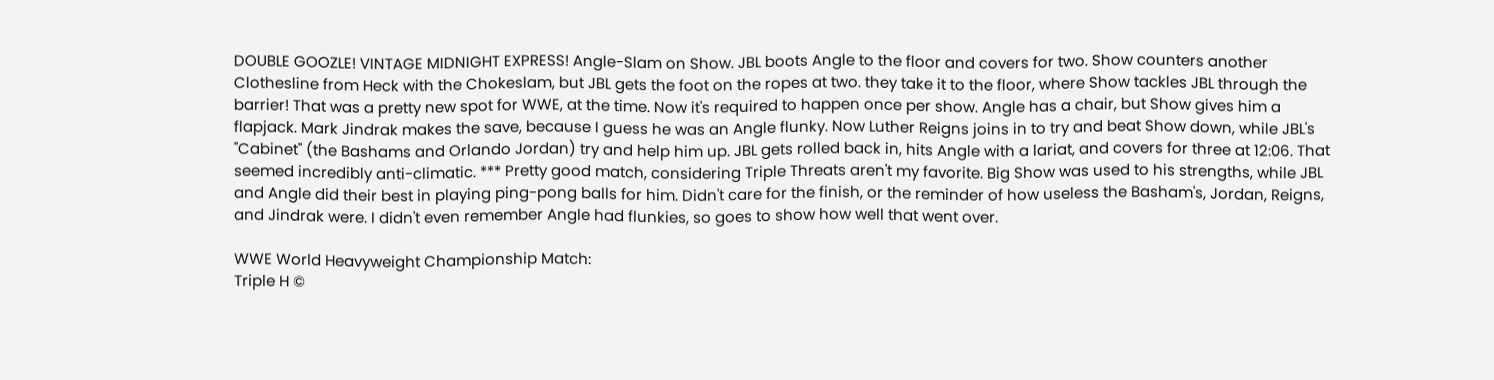DOUBLE GOOZLE! VINTAGE MIDNIGHT EXPRESS! Angle-Slam on Show. JBL boots Angle to the floor and covers for two. Show counters another Clothesline from Heck with the Chokeslam, but JBL gets the foot on the ropes at two. they take it to the floor, where Show tackles JBL through the barrier! That was a pretty new spot for WWE, at the time. Now it's required to happen once per show. Angle has a chair, but Show gives him a flapjack. Mark Jindrak makes the save, because I guess he was an Angle flunky. Now Luther Reigns joins in to try and beat Show down, while JBL's "Cabinet" (the Bashams and Orlando Jordan) try and help him up. JBL gets rolled back in, hits Angle with a lariat, and covers for three at 12:06. That seemed incredibly anti-climatic. *** Pretty good match, considering Triple Threats aren't my favorite. Big Show was used to his strengths, while JBL and Angle did their best in playing ping-pong balls for him. Didn't care for the finish, or the reminder of how useless the Basham's, Jordan, Reigns, and Jindrak were. I didn't even remember Angle had flunkies, so goes to show how well that went over.

WWE World Heavyweight Championship Match:
Triple H ©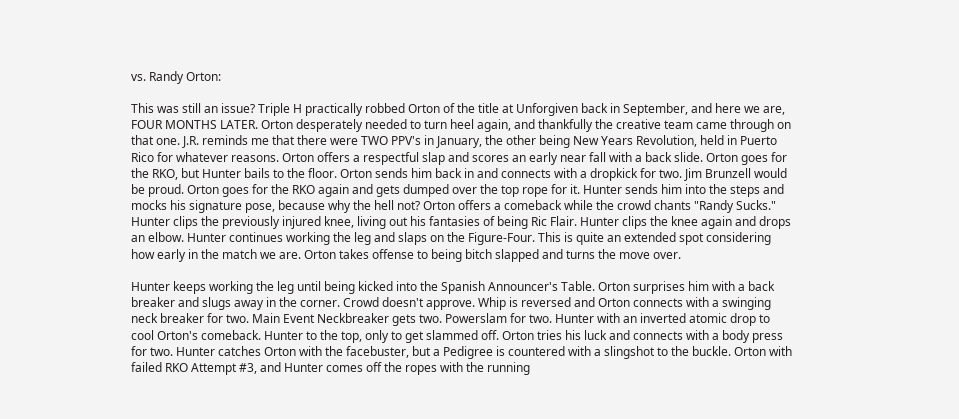vs. Randy Orton:

This was still an issue? Triple H practically robbed Orton of the title at Unforgiven back in September, and here we are, FOUR MONTHS LATER. Orton desperately needed to turn heel again, and thankfully the creative team came through on that one. J.R. reminds me that there were TWO PPV's in January, the other being New Years Revolution, held in Puerto Rico for whatever reasons. Orton offers a respectful slap and scores an early near fall with a back slide. Orton goes for the RKO, but Hunter bails to the floor. Orton sends him back in and connects with a dropkick for two. Jim Brunzell would be proud. Orton goes for the RKO again and gets dumped over the top rope for it. Hunter sends him into the steps and mocks his signature pose, because why the hell not? Orton offers a comeback while the crowd chants "Randy Sucks." Hunter clips the previously injured knee, living out his fantasies of being Ric Flair. Hunter clips the knee again and drops an elbow. Hunter continues working the leg and slaps on the Figure-Four. This is quite an extended spot considering how early in the match we are. Orton takes offense to being bitch slapped and turns the move over.

Hunter keeps working the leg until being kicked into the Spanish Announcer's Table. Orton surprises him with a back breaker and slugs away in the corner. Crowd doesn't approve. Whip is reversed and Orton connects with a swinging neck breaker for two. Main Event Neckbreaker gets two. Powerslam for two. Hunter with an inverted atomic drop to cool Orton's comeback. Hunter to the top, only to get slammed off. Orton tries his luck and connects with a body press for two. Hunter catches Orton with the facebuster, but a Pedigree is countered with a slingshot to the buckle. Orton with failed RKO Attempt #3, and Hunter comes off the ropes with the running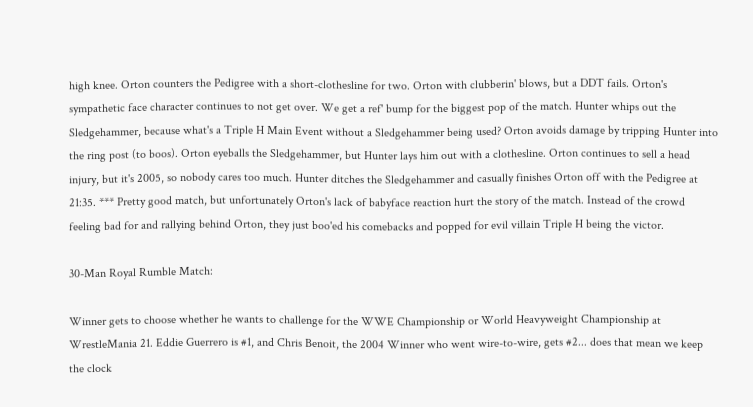high knee. Orton counters the Pedigree with a short-clothesline for two. Orton with clubberin' blows, but a DDT fails. Orton's sympathetic face character continues to not get over. We get a ref' bump for the biggest pop of the match. Hunter whips out the Sledgehammer, because what's a Triple H Main Event without a Sledgehammer being used? Orton avoids damage by tripping Hunter into the ring post (to boos). Orton eyeballs the Sledgehammer, but Hunter lays him out with a clothesline. Orton continues to sell a head injury, but it's 2005, so nobody cares too much. Hunter ditches the Sledgehammer and casually finishes Orton off with the Pedigree at 21:35. *** Pretty good match, but unfortunately Orton's lack of babyface reaction hurt the story of the match. Instead of the crowd feeling bad for and rallying behind Orton, they just boo'ed his comebacks and popped for evil villain Triple H being the victor.

30-Man Royal Rumble Match:

Winner gets to choose whether he wants to challenge for the WWE Championship or World Heavyweight Championship at WrestleMania 21. Eddie Guerrero is #1, and Chris Benoit, the 2004 Winner who went wire-to-wire, gets #2... does that mean we keep the clock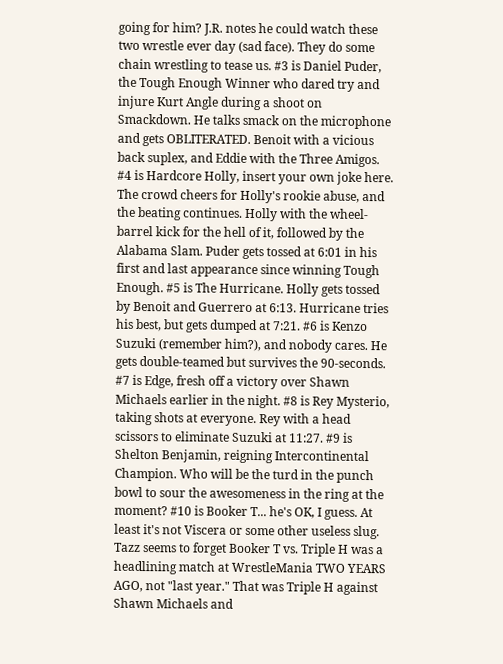going for him? J.R. notes he could watch these two wrestle ever day (sad face). They do some chain wrestling to tease us. #3 is Daniel Puder, the Tough Enough Winner who dared try and injure Kurt Angle during a shoot on Smackdown. He talks smack on the microphone and gets OBLITERATED. Benoit with a vicious back suplex, and Eddie with the Three Amigos. #4 is Hardcore Holly, insert your own joke here. The crowd cheers for Holly's rookie abuse, and the beating continues. Holly with the wheel-barrel kick for the hell of it, followed by the Alabama Slam. Puder gets tossed at 6:01 in his first and last appearance since winning Tough Enough. #5 is The Hurricane. Holly gets tossed by Benoit and Guerrero at 6:13. Hurricane tries his best, but gets dumped at 7:21. #6 is Kenzo Suzuki (remember him?), and nobody cares. He gets double-teamed but survives the 90-seconds. #7 is Edge, fresh off a victory over Shawn Michaels earlier in the night. #8 is Rey Mysterio, taking shots at everyone. Rey with a head scissors to eliminate Suzuki at 11:27. #9 is Shelton Benjamin, reigning Intercontinental Champion. Who will be the turd in the punch bowl to sour the awesomeness in the ring at the moment? #10 is Booker T... he's OK, I guess. At least it's not Viscera or some other useless slug. Tazz seems to forget Booker T vs. Triple H was a headlining match at WrestleMania TWO YEARS AGO, not "last year." That was Triple H against Shawn Michaels and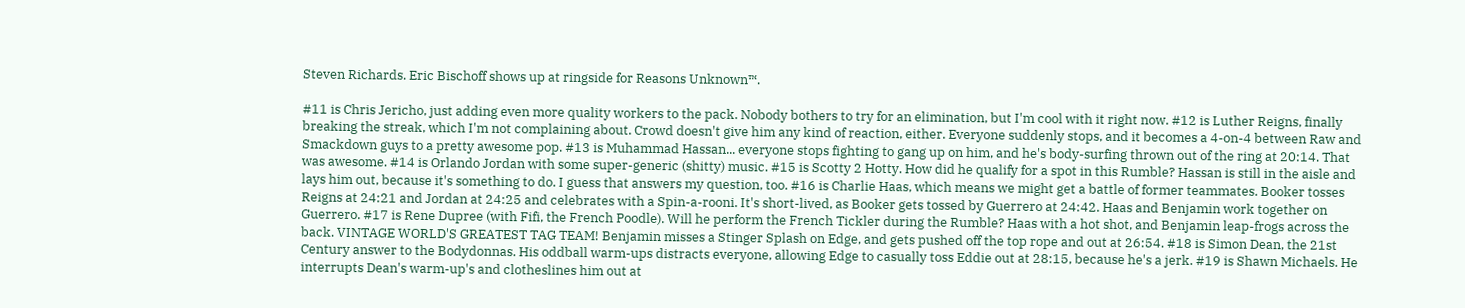Steven Richards. Eric Bischoff shows up at ringside for Reasons Unknown™.

#11 is Chris Jericho, just adding even more quality workers to the pack. Nobody bothers to try for an elimination, but I'm cool with it right now. #12 is Luther Reigns, finally breaking the streak, which I'm not complaining about. Crowd doesn't give him any kind of reaction, either. Everyone suddenly stops, and it becomes a 4-on-4 between Raw and Smackdown guys to a pretty awesome pop. #13 is Muhammad Hassan... everyone stops fighting to gang up on him, and he's body-surfing thrown out of the ring at 20:14. That was awesome. #14 is Orlando Jordan with some super-generic (shitty) music. #15 is Scotty 2 Hotty. How did he qualify for a spot in this Rumble? Hassan is still in the aisle and lays him out, because it's something to do. I guess that answers my question, too. #16 is Charlie Haas, which means we might get a battle of former teammates. Booker tosses Reigns at 24:21 and Jordan at 24:25 and celebrates with a Spin-a-rooni. It's short-lived, as Booker gets tossed by Guerrero at 24:42. Haas and Benjamin work together on Guerrero. #17 is Rene Dupree (with Fifi, the French Poodle). Will he perform the French Tickler during the Rumble? Haas with a hot shot, and Benjamin leap-frogs across the back. VINTAGE WORLD'S GREATEST TAG TEAM! Benjamin misses a Stinger Splash on Edge, and gets pushed off the top rope and out at 26:54. #18 is Simon Dean, the 21st Century answer to the Bodydonnas. His oddball warm-ups distracts everyone, allowing Edge to casually toss Eddie out at 28:15, because he's a jerk. #19 is Shawn Michaels. He interrupts Dean's warm-up's and clotheslines him out at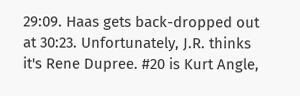29:09. Haas gets back-dropped out at 30:23. Unfortunately, J.R. thinks it's Rene Dupree. #20 is Kurt Angle,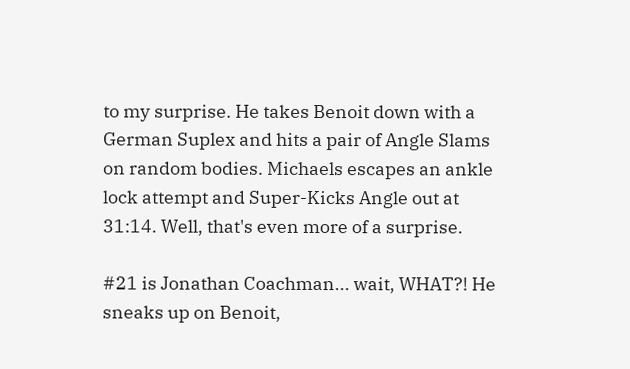to my surprise. He takes Benoit down with a German Suplex and hits a pair of Angle Slams on random bodies. Michaels escapes an ankle lock attempt and Super-Kicks Angle out at 31:14. Well, that's even more of a surprise.

#21 is Jonathan Coachman... wait, WHAT?! He sneaks up on Benoit,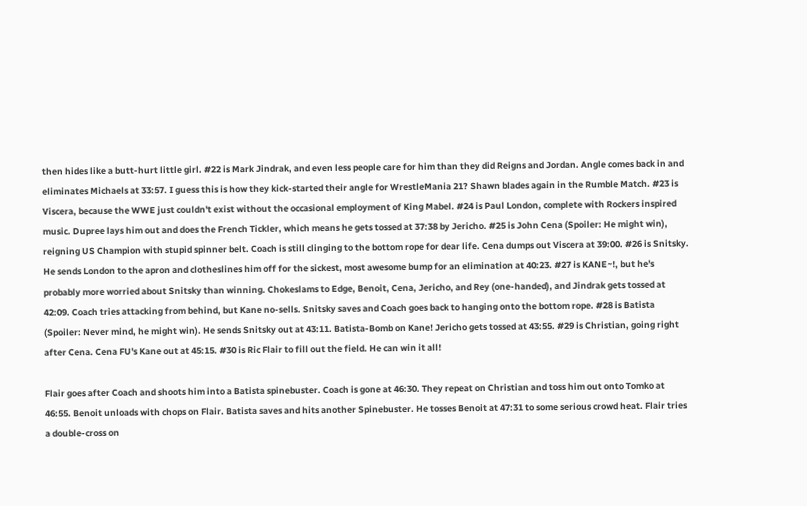then hides like a butt-hurt little girl. #22 is Mark Jindrak, and even less people care for him than they did Reigns and Jordan. Angle comes back in and eliminates Michaels at 33:57. I guess this is how they kick-started their angle for WrestleMania 21? Shawn blades again in the Rumble Match. #23 is Viscera, because the WWE just couldn't exist without the occasional employment of King Mabel. #24 is Paul London, complete with Rockers inspired music. Dupree lays him out and does the French Tickler, which means he gets tossed at 37:38 by Jericho. #25 is John Cena (Spoiler: He might win), reigning US Champion with stupid spinner belt. Coach is still clinging to the bottom rope for dear life. Cena dumps out Viscera at 39:00. #26 is Snitsky. He sends London to the apron and clotheslines him off for the sickest, most awesome bump for an elimination at 40:23. #27 is KANE~!, but he's probably more worried about Snitsky than winning. Chokeslams to Edge, Benoit, Cena, Jericho, and Rey (one-handed), and Jindrak gets tossed at 42:09. Coach tries attacking from behind, but Kane no-sells. Snitsky saves and Coach goes back to hanging onto the bottom rope. #28 is Batista (Spoiler: Never mind, he might win). He sends Snitsky out at 43:11. Batista-Bomb on Kane! Jericho gets tossed at 43:55. #29 is Christian, going right after Cena. Cena FU's Kane out at 45:15. #30 is Ric Flair to fill out the field. He can win it all!

Flair goes after Coach and shoots him into a Batista spinebuster. Coach is gone at 46:30. They repeat on Christian and toss him out onto Tomko at 46:55. Benoit unloads with chops on Flair. Batista saves and hits another Spinebuster. He tosses Benoit at 47:31 to some serious crowd heat. Flair tries a double-cross on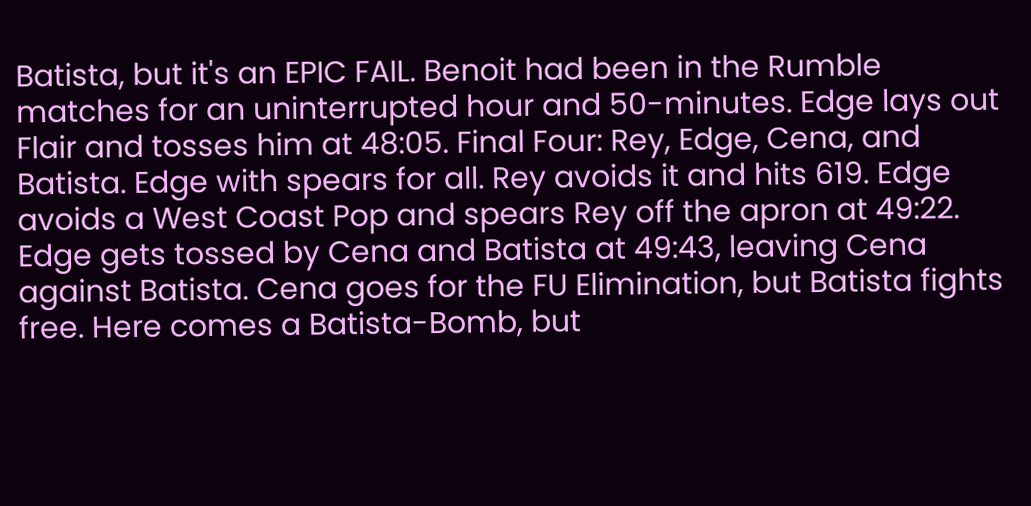Batista, but it's an EPIC FAIL. Benoit had been in the Rumble matches for an uninterrupted hour and 50-minutes. Edge lays out Flair and tosses him at 48:05. Final Four: Rey, Edge, Cena, and Batista. Edge with spears for all. Rey avoids it and hits 619. Edge avoids a West Coast Pop and spears Rey off the apron at 49:22. Edge gets tossed by Cena and Batista at 49:43, leaving Cena against Batista. Cena goes for the FU Elimination, but Batista fights free. Here comes a Batista-Bomb, but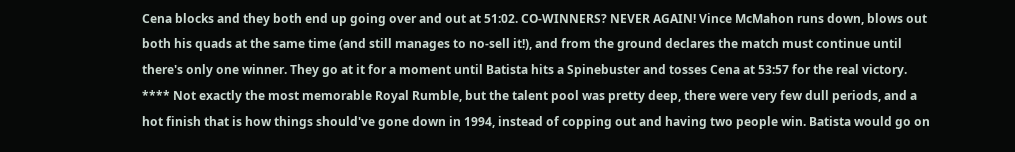Cena blocks and they both end up going over and out at 51:02. CO-WINNERS? NEVER AGAIN! Vince McMahon runs down, blows out both his quads at the same time (and still manages to no-sell it!), and from the ground declares the match must continue until there's only one winner. They go at it for a moment until Batista hits a Spinebuster and tosses Cena at 53:57 for the real victory. **** Not exactly the most memorable Royal Rumble, but the talent pool was pretty deep, there were very few dull periods, and a hot finish that is how things should've gone down in 1994, instead of copping out and having two people win. Batista would go on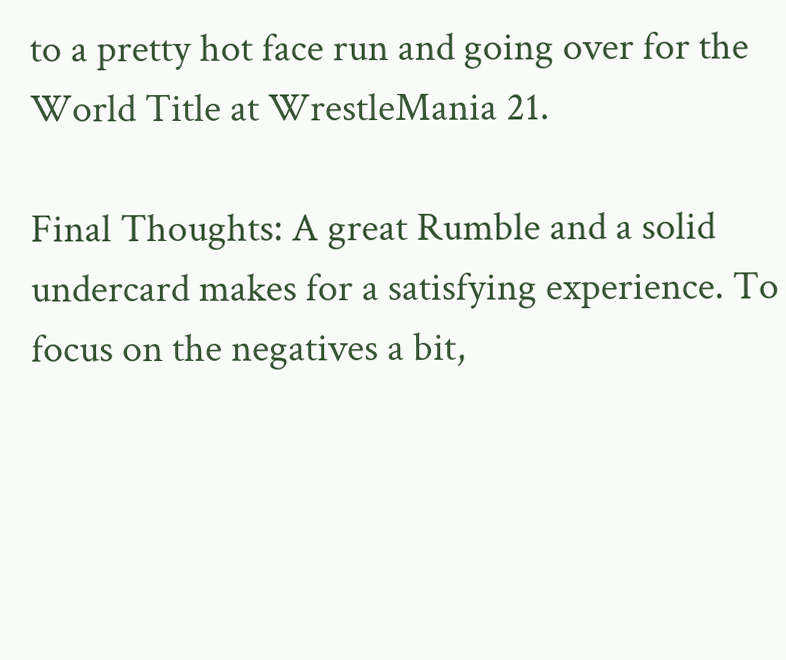to a pretty hot face run and going over for the World Title at WrestleMania 21.

Final Thoughts: A great Rumble and a solid undercard makes for a satisfying experience. To focus on the negatives a bit,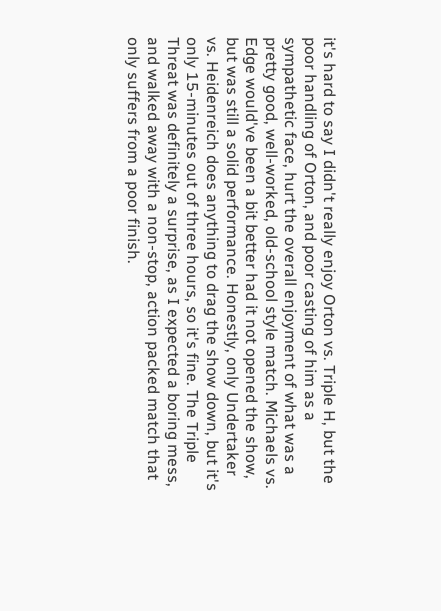it's hard to say I didn't really enjoy Orton vs. Triple H, but the poor handling of Orton, and poor casting of him as a sympathetic face, hurt the overall enjoyment of what was a pretty good, well-worked, old-school style match. Michaels vs. Edge would've been a bit better had it not opened the show, but was still a solid performance. Honestly, only Undertaker vs. Heidenreich does anything to drag the show down, but it's only 15-minutes out of three hours, so it's fine. The Triple Threat was definitely a surprise, as I expected a boring mess, and walked away with a non-stop, action packed match that only suffers from a poor finish.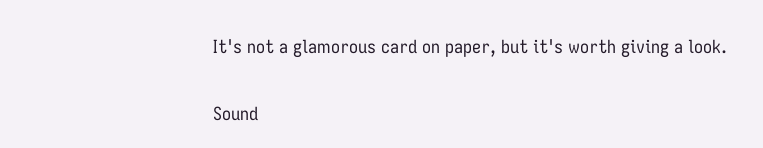It's not a glamorous card on paper, but it's worth giving a look.

Sound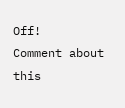Off!
Comment about this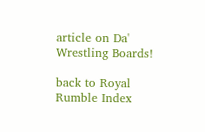article on Da' Wrestling Boards!

back to Royal Rumble Index